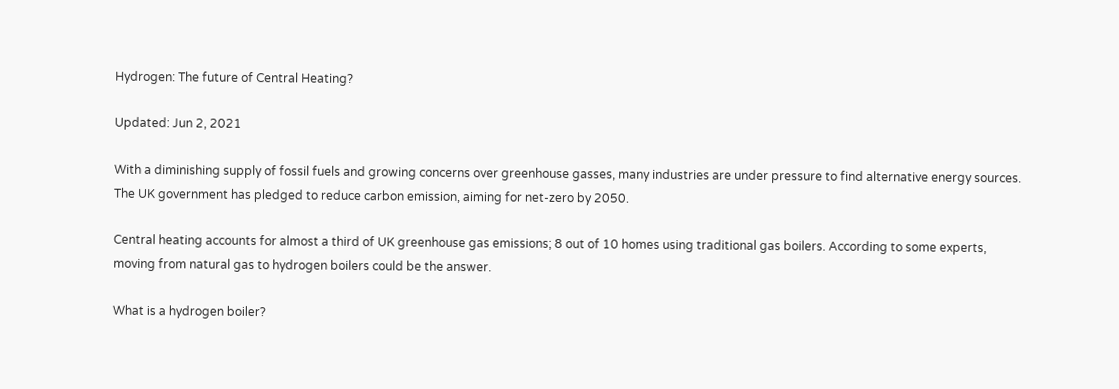Hydrogen: The future of Central Heating?

Updated: Jun 2, 2021

With a diminishing supply of fossil fuels and growing concerns over greenhouse gasses, many industries are under pressure to find alternative energy sources. The UK government has pledged to reduce carbon emission, aiming for net-zero by 2050.

Central heating accounts for almost a third of UK greenhouse gas emissions; 8 out of 10 homes using traditional gas boilers. According to some experts, moving from natural gas to hydrogen boilers could be the answer.

What is a hydrogen boiler?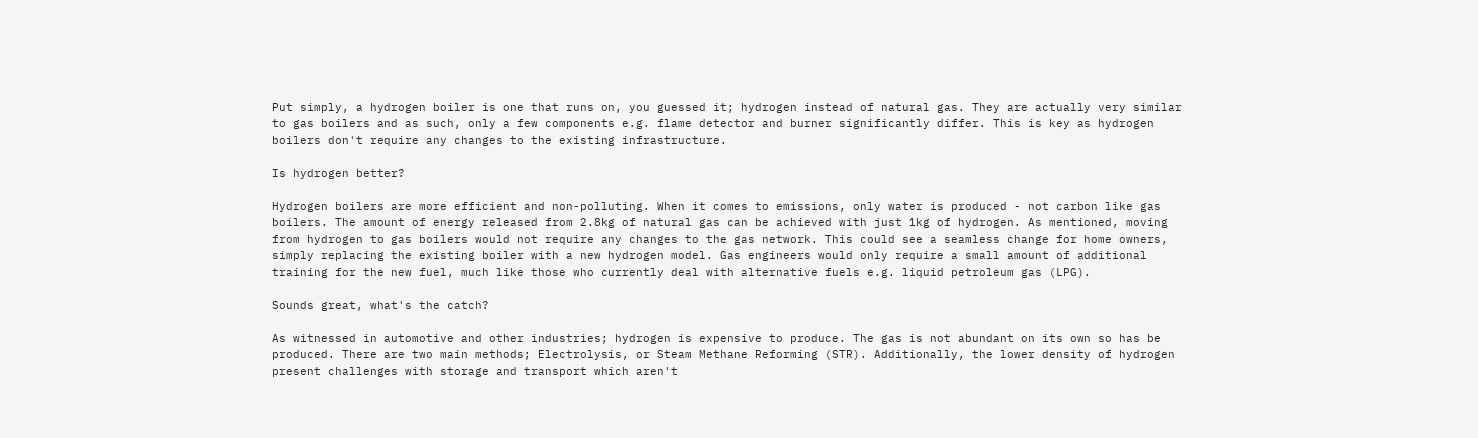Put simply, a hydrogen boiler is one that runs on, you guessed it; hydrogen instead of natural gas. They are actually very similar to gas boilers and as such, only a few components e.g. flame detector and burner significantly differ. This is key as hydrogen boilers don't require any changes to the existing infrastructure.

Is hydrogen better?

Hydrogen boilers are more efficient and non-polluting. When it comes to emissions, only water is produced - not carbon like gas boilers. The amount of energy released from 2.8kg of natural gas can be achieved with just 1kg of hydrogen. As mentioned, moving from hydrogen to gas boilers would not require any changes to the gas network. This could see a seamless change for home owners, simply replacing the existing boiler with a new hydrogen model. Gas engineers would only require a small amount of additional training for the new fuel, much like those who currently deal with alternative fuels e.g. liquid petroleum gas (LPG).

Sounds great, what's the catch?

As witnessed in automotive and other industries; hydrogen is expensive to produce. The gas is not abundant on its own so has be produced. There are two main methods; Electrolysis, or Steam Methane Reforming (STR). Additionally, the lower density of hydrogen present challenges with storage and transport which aren't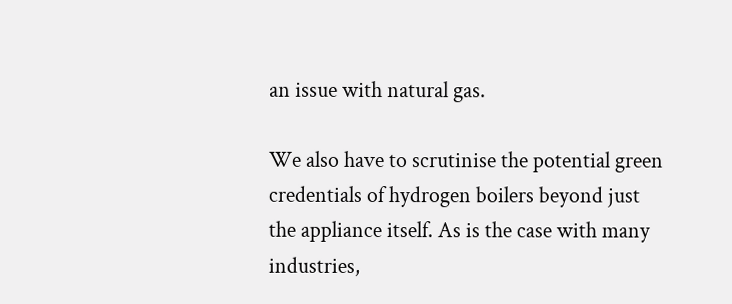an issue with natural gas.

We also have to scrutinise the potential green credentials of hydrogen boilers beyond just the appliance itself. As is the case with many industries,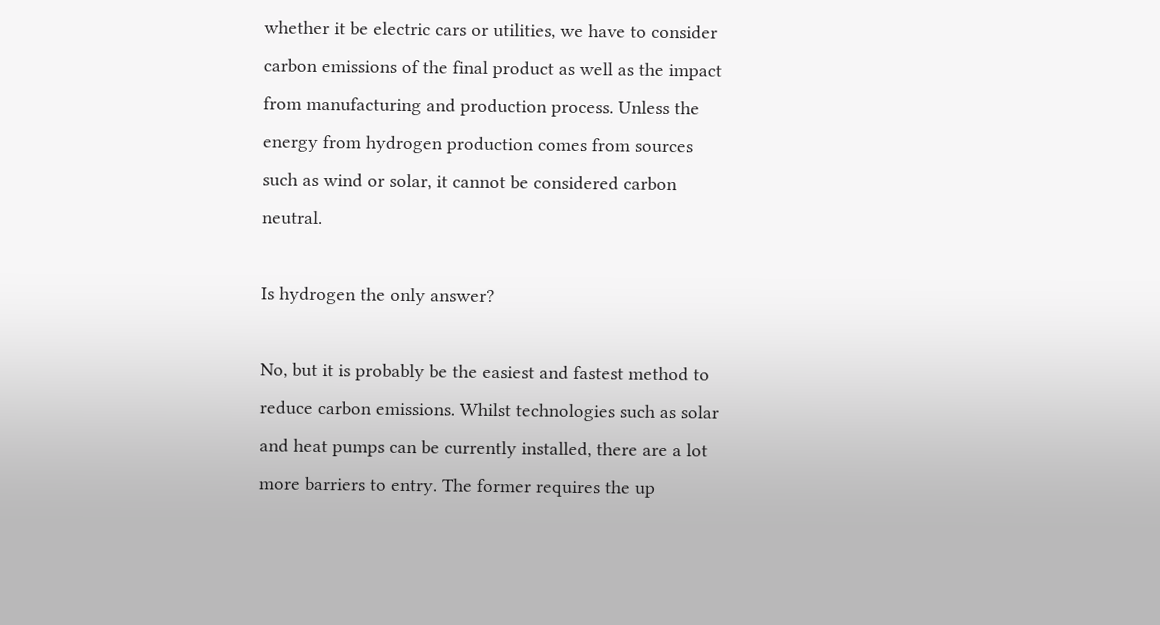whether it be electric cars or utilities, we have to consider carbon emissions of the final product as well as the impact from manufacturing and production process. Unless the energy from hydrogen production comes from sources such as wind or solar, it cannot be considered carbon neutral.

Is hydrogen the only answer?

No, but it is probably be the easiest and fastest method to reduce carbon emissions. Whilst technologies such as solar and heat pumps can be currently installed, there are a lot more barriers to entry. The former requires the up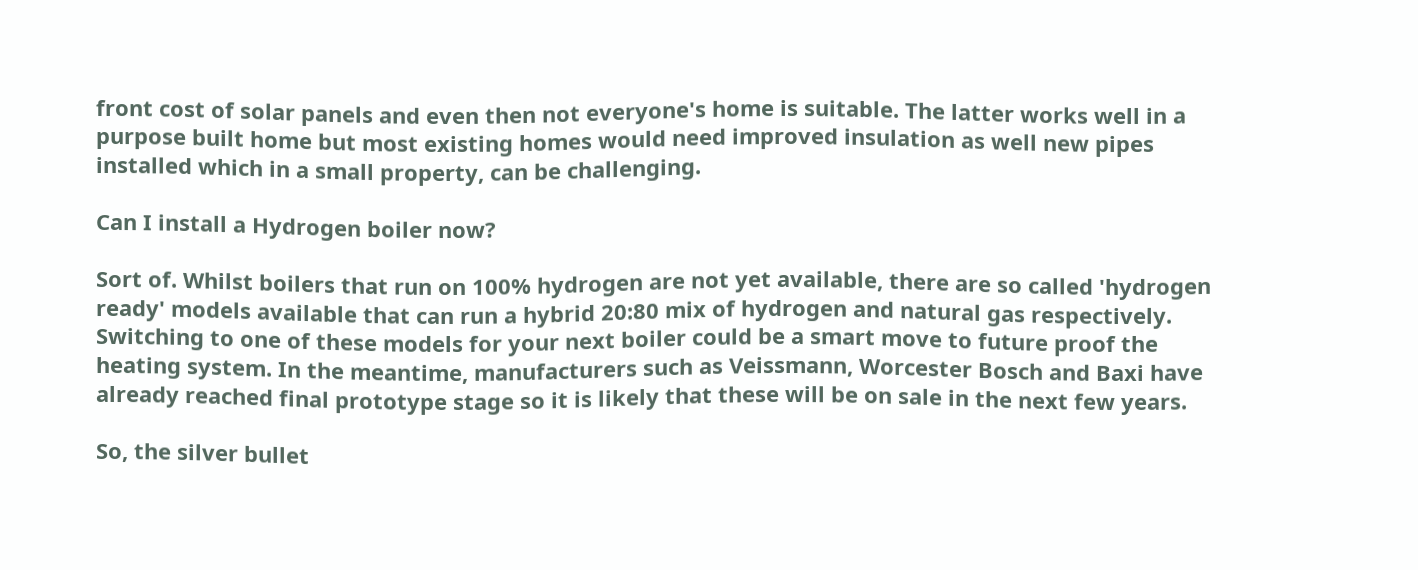front cost of solar panels and even then not everyone's home is suitable. The latter works well in a purpose built home but most existing homes would need improved insulation as well new pipes installed which in a small property, can be challenging.

Can I install a Hydrogen boiler now?

Sort of. Whilst boilers that run on 100% hydrogen are not yet available, there are so called 'hydrogen ready' models available that can run a hybrid 20:80 mix of hydrogen and natural gas respectively. Switching to one of these models for your next boiler could be a smart move to future proof the heating system. In the meantime, manufacturers such as Veissmann, Worcester Bosch and Baxi have already reached final prototype stage so it is likely that these will be on sale in the next few years.

So, the silver bullet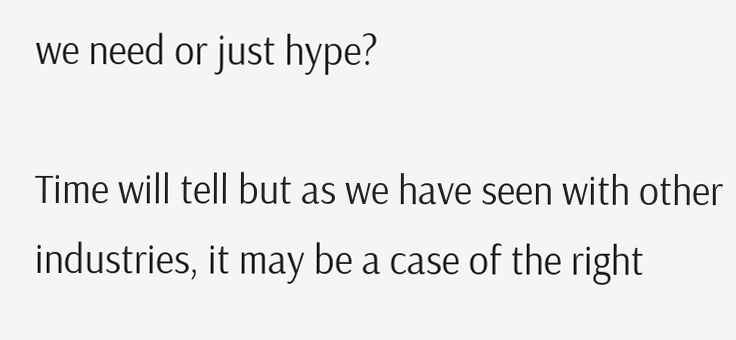we need or just hype?

Time will tell but as we have seen with other industries, it may be a case of the right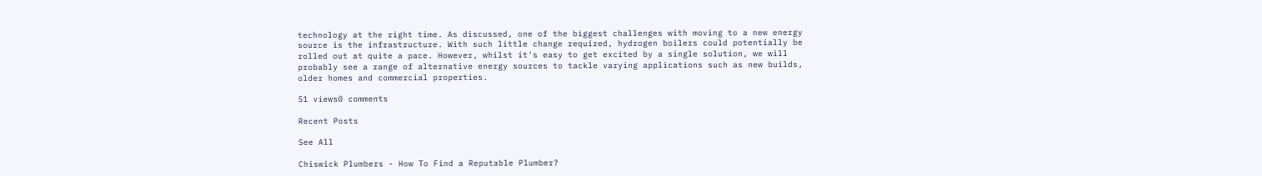technology at the right time. As discussed, one of the biggest challenges with moving to a new energy source is the infrastructure. With such little change required, hydrogen boilers could potentially be rolled out at quite a pace. However, whilst it's easy to get excited by a single solution, we will probably see a range of alternative energy sources to tackle varying applications such as new builds, older homes and commercial properties.

51 views0 comments

Recent Posts

See All

Chiswick Plumbers - How To Find a Reputable Plumber?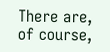There are, of course,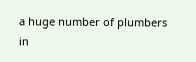a huge number of plumbers in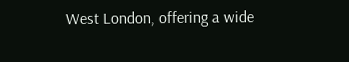West London, offering a wide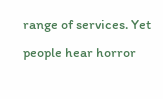range of services. Yet people hear horror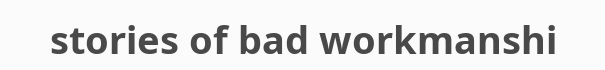stories of bad workmanshi